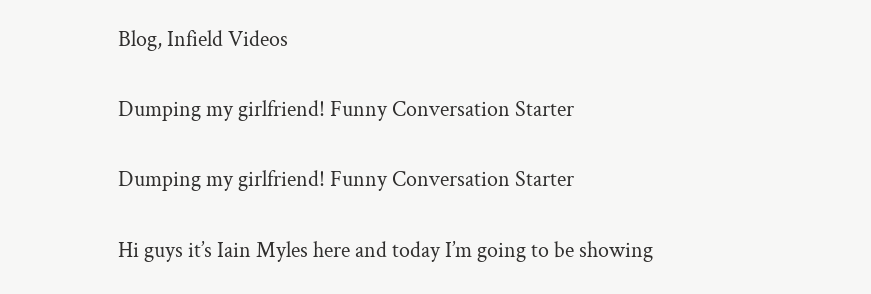Blog, Infield Videos

Dumping my girlfriend! Funny Conversation Starter

Dumping my girlfriend! Funny Conversation Starter

Hi guys it’s Iain Myles here and today I’m going to be showing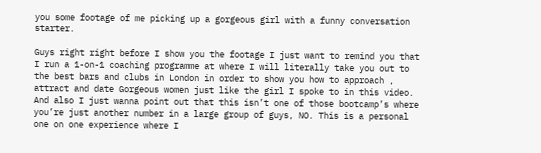you some footage of me picking up a gorgeous girl with a funny conversation starter.

Guys right right before I show you the footage I just want to remind you that I run a 1-on-1 coaching programme at where I will literally take you out to the best bars and clubs in London in order to show you how to approach , attract and date Gorgeous women just like the girl I spoke to in this video. And also I just wanna point out that this isn’t one of those bootcamp’s where you’re just another number in a large group of guys, NO. This is a personal one on one experience where I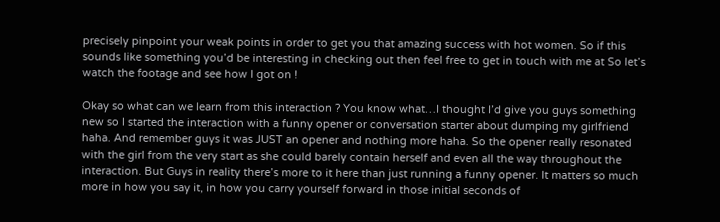precisely pinpoint your weak points in order to get you that amazing success with hot women. So if this sounds like something you’d be interesting in checking out then feel free to get in touch with me at So let’s watch the footage and see how I got on !

Okay so what can we learn from this interaction ? You know what…I thought I’d give you guys something new so I started the interaction with a funny opener or conversation starter about dumping my girlfriend haha. And remember guys it was JUST an opener and nothing more haha. So the opener really resonated with the girl from the very start as she could barely contain herself and even all the way throughout the interaction. But Guys in reality there’s more to it here than just running a funny opener. It matters so much more in how you say it, in how you carry yourself forward in those initial seconds of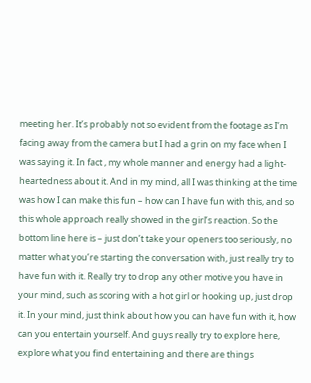meeting her. It’s probably not so evident from the footage as I’m facing away from the camera but I had a grin on my face when I was saying it. In fact , my whole manner and energy had a light- heartedness about it. And in my mind, all I was thinking at the time was how I can make this fun – how can I have fun with this, and so this whole approach really showed in the girl’s reaction. So the bottom line here is – just don’t take your openers too seriously, no matter what you’re starting the conversation with, just really try to have fun with it. Really try to drop any other motive you have in your mind, such as scoring with a hot girl or hooking up, just drop it. In your mind, just think about how you can have fun with it, how can you entertain yourself. And guys really try to explore here, explore what you find entertaining and there are things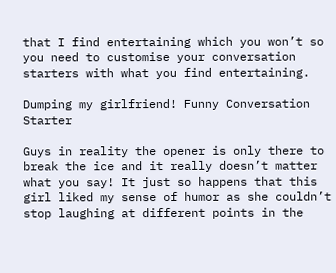that I find entertaining which you won’t so you need to customise your conversation starters with what you find entertaining.

Dumping my girlfriend! Funny Conversation Starter

Guys in reality the opener is only there to break the ice and it really doesn’t matter what you say! It just so happens that this girl liked my sense of humor as she couldn’t stop laughing at different points in the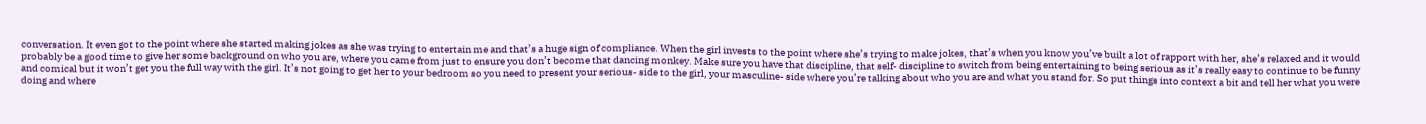conversation. It even got to the point where she started making jokes as she was trying to entertain me and that’s a huge sign of compliance. When the girl invests to the point where she’s trying to make jokes, that’s when you know you’ve built a lot of rapport with her, she’s relaxed and it would probably be a good time to give her some background on who you are, where you came from just to ensure you don’t become that dancing monkey. Make sure you have that discipline, that self- discipline to switch from being entertaining to being serious as it’s really easy to continue to be funny and comical but it won’t get you the full way with the girl. It’s not going to get her to your bedroom so you need to present your serious- side to the girl, your masculine- side where you’re talking about who you are and what you stand for. So put things into context a bit and tell her what you were doing and where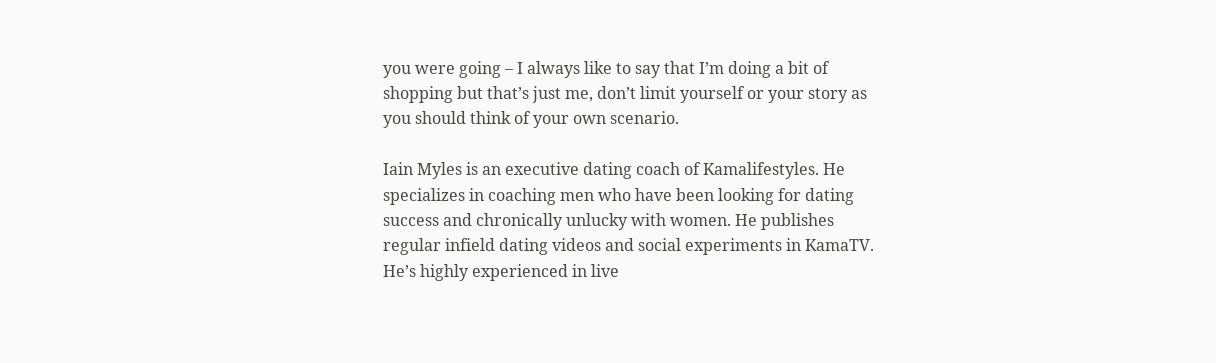you were going – I always like to say that I’m doing a bit of shopping but that’s just me, don’t limit yourself or your story as you should think of your own scenario.

Iain Myles is an executive dating coach of Kamalifestyles. He specializes in coaching men who have been looking for dating success and chronically unlucky with women. He publishes regular infield dating videos and social experiments in KamaTV. He’s highly experienced in live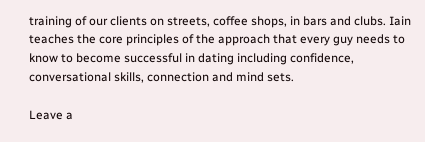training of our clients on streets, coffee shops, in bars and clubs. Iain teaches the core principles of the approach that every guy needs to know to become successful in dating including confidence, conversational skills, connection and mind sets.

Leave a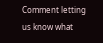Comment letting us know what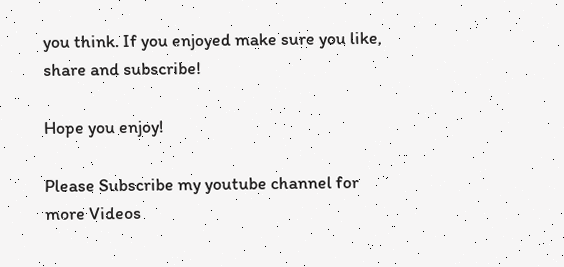you think. If you enjoyed make sure you like, share and subscribe!

Hope you enjoy!

Please Subscribe my youtube channel for more Videos